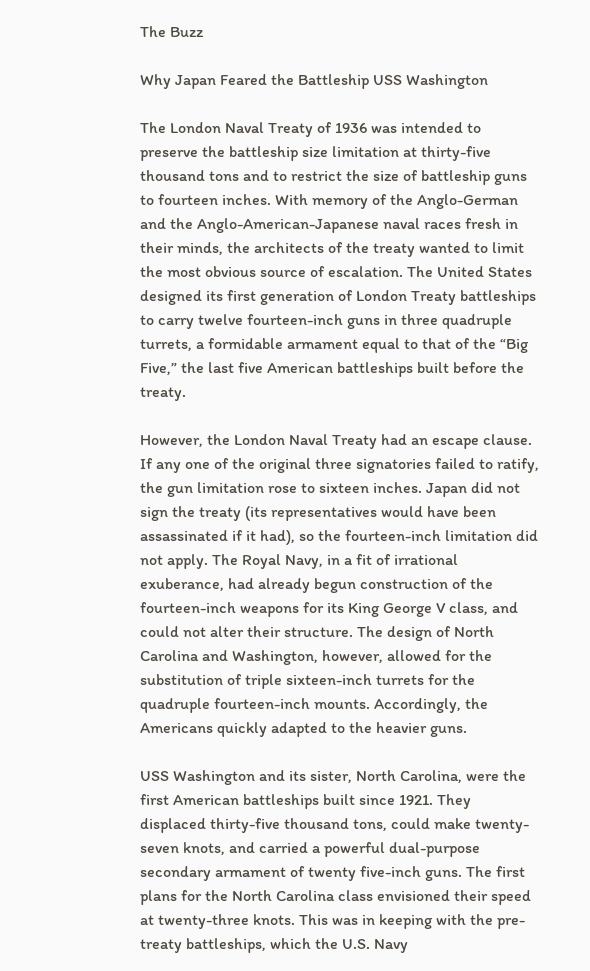The Buzz

Why Japan Feared the Battleship USS Washington

The London Naval Treaty of 1936 was intended to preserve the battleship size limitation at thirty-five thousand tons and to restrict the size of battleship guns to fourteen inches. With memory of the Anglo-German and the Anglo-American-Japanese naval races fresh in their minds, the architects of the treaty wanted to limit the most obvious source of escalation. The United States designed its first generation of London Treaty battleships to carry twelve fourteen-inch guns in three quadruple turrets, a formidable armament equal to that of the “Big Five,” the last five American battleships built before the treaty.

However, the London Naval Treaty had an escape clause. If any one of the original three signatories failed to ratify, the gun limitation rose to sixteen inches. Japan did not sign the treaty (its representatives would have been assassinated if it had), so the fourteen-inch limitation did not apply. The Royal Navy, in a fit of irrational exuberance, had already begun construction of the fourteen-inch weapons for its King George V class, and could not alter their structure. The design of North Carolina and Washington, however, allowed for the substitution of triple sixteen-inch turrets for the quadruple fourteen-inch mounts. Accordingly, the Americans quickly adapted to the heavier guns.

USS Washington and its sister, North Carolina, were the first American battleships built since 1921. They displaced thirty-five thousand tons, could make twenty-seven knots, and carried a powerful dual-purpose secondary armament of twenty five-inch guns. The first plans for the North Carolina class envisioned their speed at twenty-three knots. This was in keeping with the pre-treaty battleships, which the U.S. Navy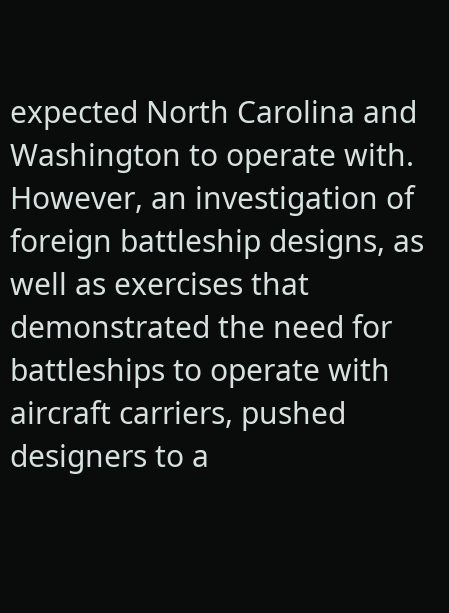expected North Carolina and Washington to operate with. However, an investigation of foreign battleship designs, as well as exercises that demonstrated the need for battleships to operate with aircraft carriers, pushed designers to a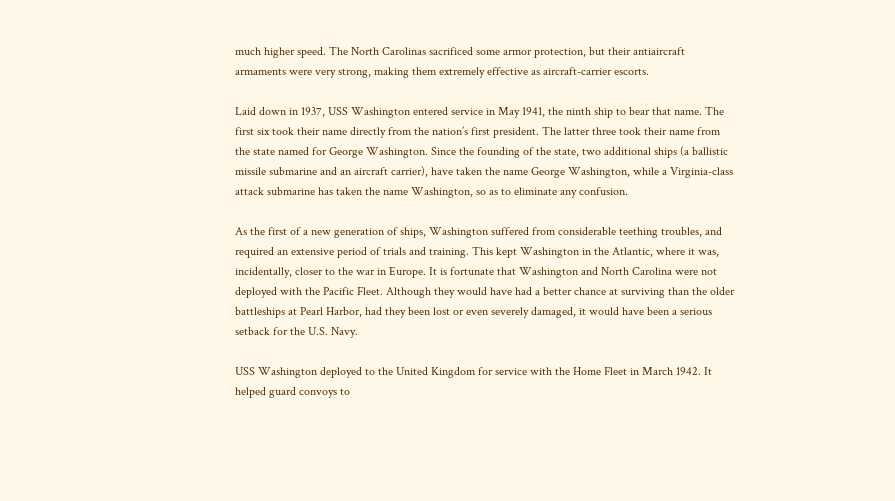much higher speed. The North Carolinas sacrificed some armor protection, but their antiaircraft armaments were very strong, making them extremely effective as aircraft-carrier escorts.

Laid down in 1937, USS Washington entered service in May 1941, the ninth ship to bear that name. The first six took their name directly from the nation’s first president. The latter three took their name from the state named for George Washington. Since the founding of the state, two additional ships (a ballistic missile submarine and an aircraft carrier), have taken the name George Washington, while a Virginia-class attack submarine has taken the name Washington, so as to eliminate any confusion.

As the first of a new generation of ships, Washington suffered from considerable teething troubles, and required an extensive period of trials and training. This kept Washington in the Atlantic, where it was, incidentally, closer to the war in Europe. It is fortunate that Washington and North Carolina were not deployed with the Pacific Fleet. Although they would have had a better chance at surviving than the older battleships at Pearl Harbor, had they been lost or even severely damaged, it would have been a serious setback for the U.S. Navy.

USS Washington deployed to the United Kingdom for service with the Home Fleet in March 1942. It helped guard convoys to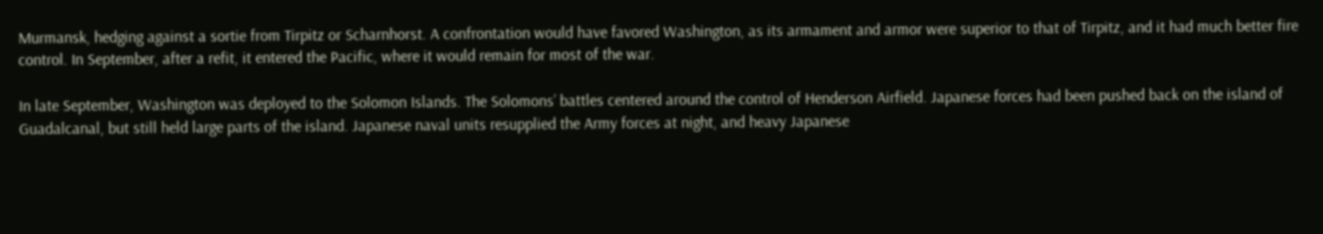Murmansk, hedging against a sortie from Tirpitz or Scharnhorst. A confrontation would have favored Washington, as its armament and armor were superior to that of Tirpitz, and it had much better fire control. In September, after a refit, it entered the Pacific, where it would remain for most of the war.

In late September, Washington was deployed to the Solomon Islands. The Solomons’ battles centered around the control of Henderson Airfield. Japanese forces had been pushed back on the island of Guadalcanal, but still held large parts of the island. Japanese naval units resupplied the Army forces at night, and heavy Japanese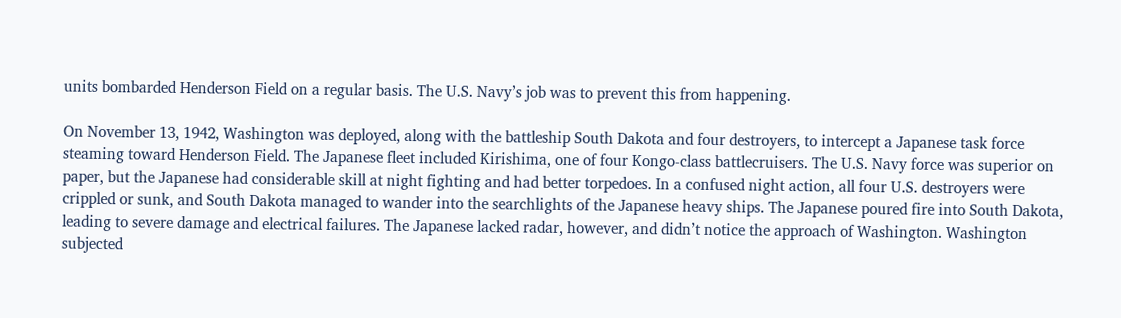units bombarded Henderson Field on a regular basis. The U.S. Navy’s job was to prevent this from happening.

On November 13, 1942, Washington was deployed, along with the battleship South Dakota and four destroyers, to intercept a Japanese task force steaming toward Henderson Field. The Japanese fleet included Kirishima, one of four Kongo-class battlecruisers. The U.S. Navy force was superior on paper, but the Japanese had considerable skill at night fighting and had better torpedoes. In a confused night action, all four U.S. destroyers were crippled or sunk, and South Dakota managed to wander into the searchlights of the Japanese heavy ships. The Japanese poured fire into South Dakota, leading to severe damage and electrical failures. The Japanese lacked radar, however, and didn’t notice the approach of Washington. Washington subjected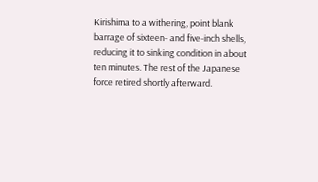Kirishima to a withering, point blank barrage of sixteen- and five-inch shells, reducing it to sinking condition in about ten minutes. The rest of the Japanese force retired shortly afterward.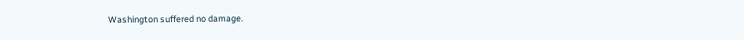Washington suffered no damage.